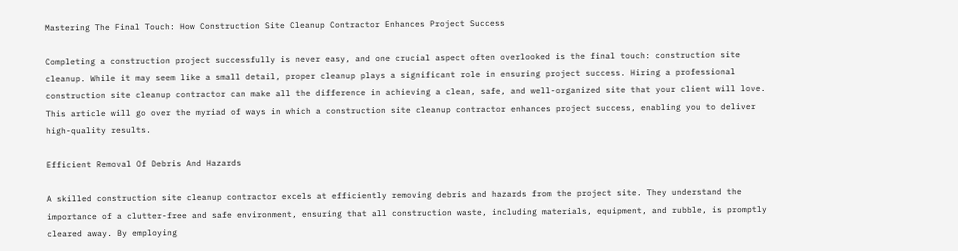Mastering The Final Touch: How Construction Site Cleanup Contractor Enhances Project Success

Completing a construction project successfully is never easy, and one crucial aspect often overlooked is the final touch: construction site cleanup. While it may seem like a small detail, proper cleanup plays a significant role in ensuring project success. Hiring a professional construction site cleanup contractor can make all the difference in achieving a clean, safe, and well-organized site that your client will love. This article will go over the myriad of ways in which a construction site cleanup contractor enhances project success, enabling you to deliver high-quality results.

Efficient Removal Of Debris And Hazards

A skilled construction site cleanup contractor excels at efficiently removing debris and hazards from the project site. They understand the importance of a clutter-free and safe environment, ensuring that all construction waste, including materials, equipment, and rubble, is promptly cleared away. By employing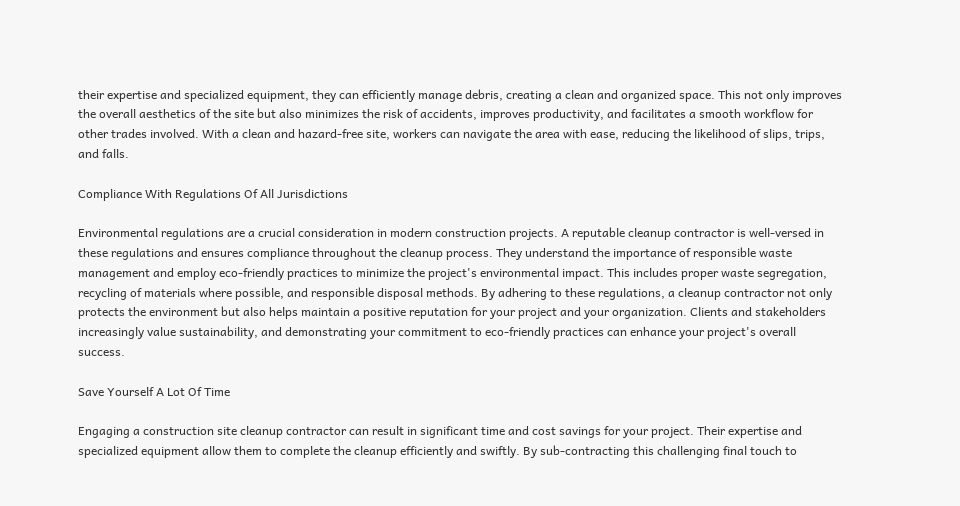their expertise and specialized equipment, they can efficiently manage debris, creating a clean and organized space. This not only improves the overall aesthetics of the site but also minimizes the risk of accidents, improves productivity, and facilitates a smooth workflow for other trades involved. With a clean and hazard-free site, workers can navigate the area with ease, reducing the likelihood of slips, trips, and falls.

Compliance With Regulations Of All Jurisdictions

Environmental regulations are a crucial consideration in modern construction projects. A reputable cleanup contractor is well-versed in these regulations and ensures compliance throughout the cleanup process. They understand the importance of responsible waste management and employ eco-friendly practices to minimize the project's environmental impact. This includes proper waste segregation, recycling of materials where possible, and responsible disposal methods. By adhering to these regulations, a cleanup contractor not only protects the environment but also helps maintain a positive reputation for your project and your organization. Clients and stakeholders increasingly value sustainability, and demonstrating your commitment to eco-friendly practices can enhance your project's overall success.

Save Yourself A Lot Of Time

Engaging a construction site cleanup contractor can result in significant time and cost savings for your project. Their expertise and specialized equipment allow them to complete the cleanup efficiently and swiftly. By sub-contracting this challenging final touch to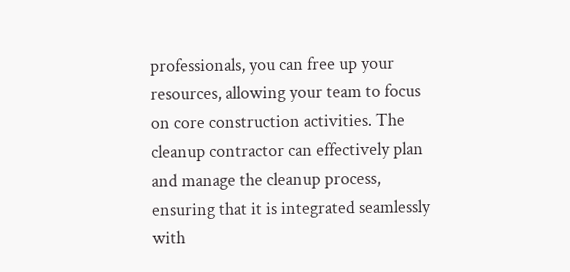professionals, you can free up your resources, allowing your team to focus on core construction activities. The cleanup contractor can effectively plan and manage the cleanup process, ensuring that it is integrated seamlessly with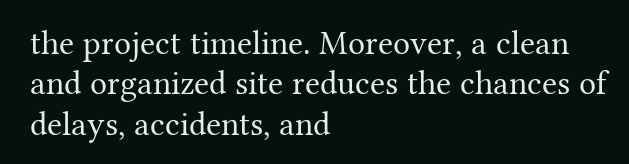the project timeline. Moreover, a clean and organized site reduces the chances of delays, accidents, and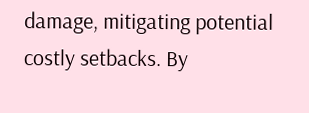damage, mitigating potential costly setbacks. By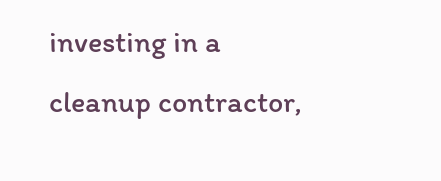investing in a cleanup contractor,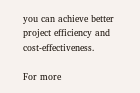you can achieve better project efficiency and cost-effectiveness.

For more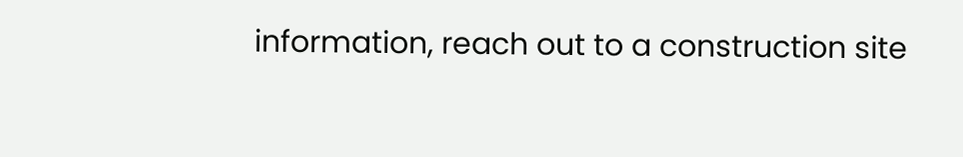information, reach out to a construction site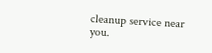cleanup service near you.